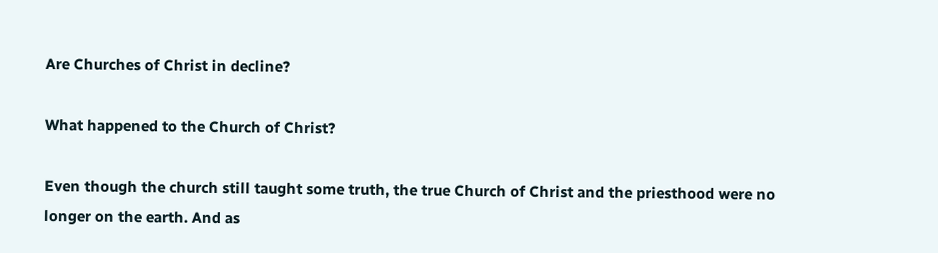Are Churches of Christ in decline?

What happened to the Church of Christ?

Even though the church still taught some truth, the true Church of Christ and the priesthood were no longer on the earth. And as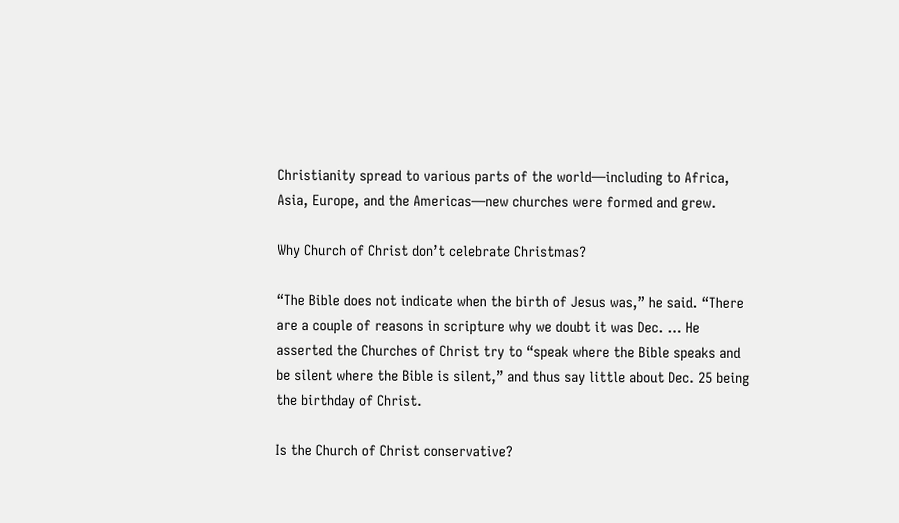Christianity spread to various parts of the world—including to Africa, Asia, Europe, and the Americas—new churches were formed and grew.

Why Church of Christ don’t celebrate Christmas?

“The Bible does not indicate when the birth of Jesus was,” he said. “There are a couple of reasons in scripture why we doubt it was Dec. … He asserted the Churches of Christ try to “speak where the Bible speaks and be silent where the Bible is silent,” and thus say little about Dec. 25 being the birthday of Christ.

Is the Church of Christ conservative?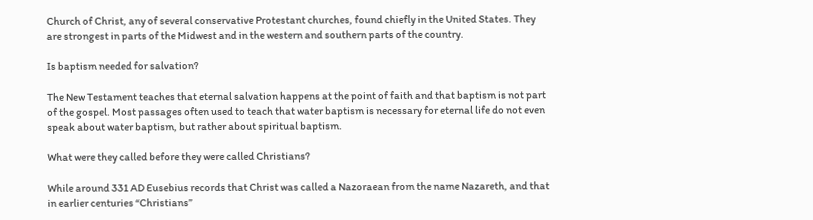Church of Christ, any of several conservative Protestant churches, found chiefly in the United States. They are strongest in parts of the Midwest and in the western and southern parts of the country.

Is baptism needed for salvation?

The New Testament teaches that eternal salvation happens at the point of faith and that baptism is not part of the gospel. Most passages often used to teach that water baptism is necessary for eternal life do not even speak about water baptism, but rather about spiritual baptism.

What were they called before they were called Christians?

While around 331 AD Eusebius records that Christ was called a Nazoraean from the name Nazareth, and that in earlier centuries “Christians”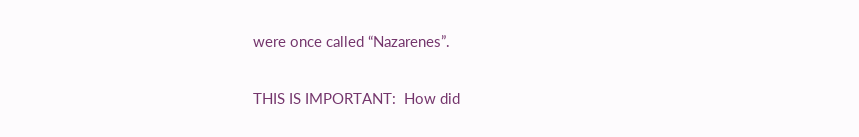were once called “Nazarenes”.

THIS IS IMPORTANT:  How did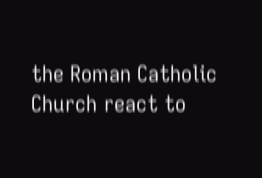the Roman Catholic Church react to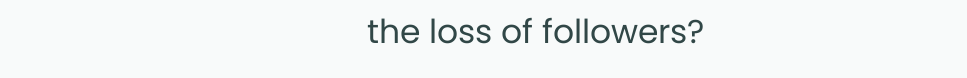the loss of followers?